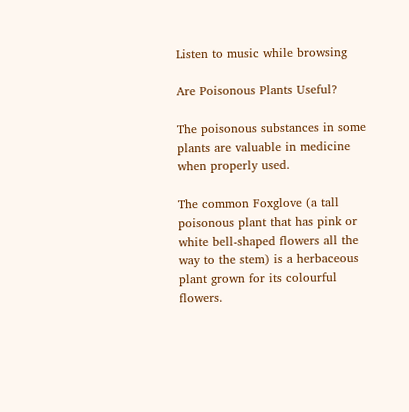Listen to music while browsing

Are Poisonous Plants Useful?

The poisonous substances in some plants are valuable in medicine when properly used.

The common Foxglove (a tall poisonous plant that has pink or white bell-shaped flowers all the way to the stem) is a herbaceous plant grown for its colourful flowers.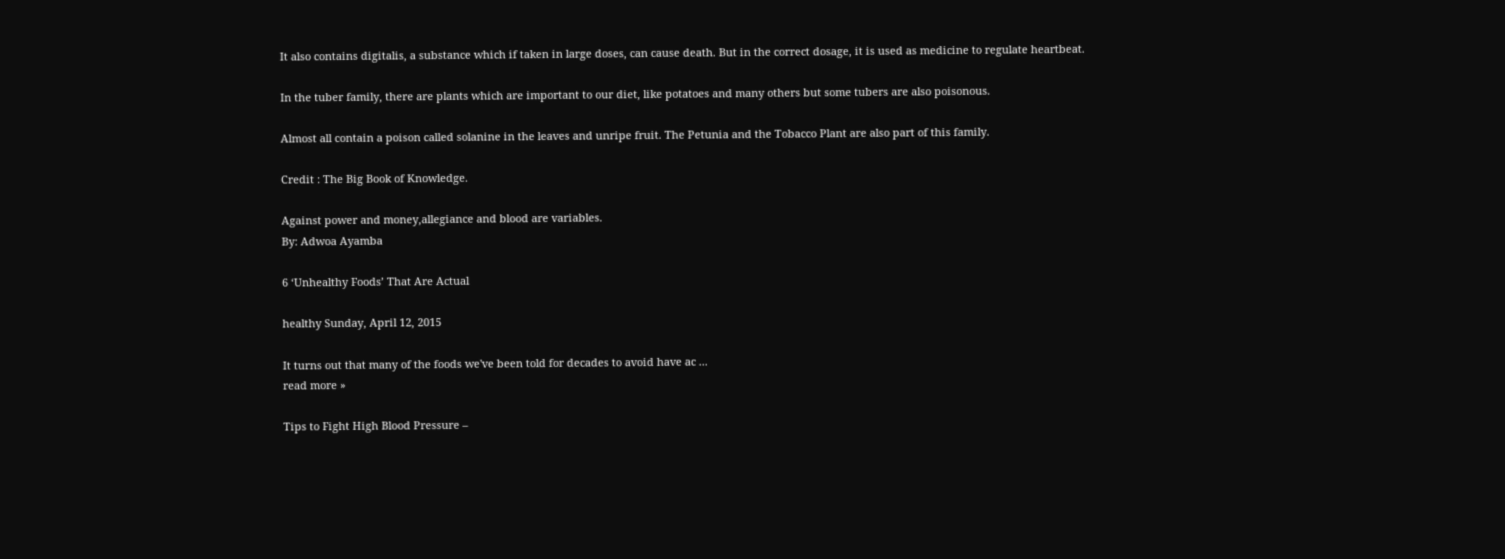It also contains digitalis, a substance which if taken in large doses, can cause death. But in the correct dosage, it is used as medicine to regulate heartbeat.

In the tuber family, there are plants which are important to our diet, like potatoes and many others but some tubers are also poisonous.

Almost all contain a poison called solanine in the leaves and unripe fruit. The Petunia and the Tobacco Plant are also part of this family.

Credit : The Big Book of Knowledge.

Against power and money,allegiance and blood are variables.
By: Adwoa Ayamba

6 ‘Unhealthy Foods’ That Are Actual

healthy Sunday, April 12, 2015

It turns out that many of the foods we've been told for decades to avoid have ac ...
read more »

Tips to Fight High Blood Pressure –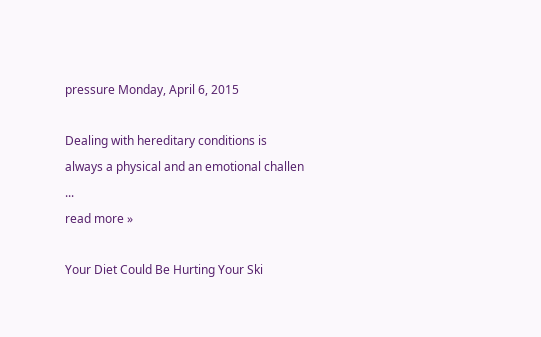pressure Monday, April 6, 2015

Dealing with hereditary conditions is always a physical and an emotional challen ...
read more »

Your Diet Could Be Hurting Your Ski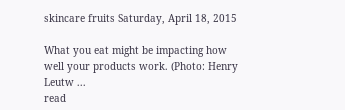skincare fruits Saturday, April 18, 2015

What you eat might be impacting how well your products work. (Photo: Henry Leutw ...
read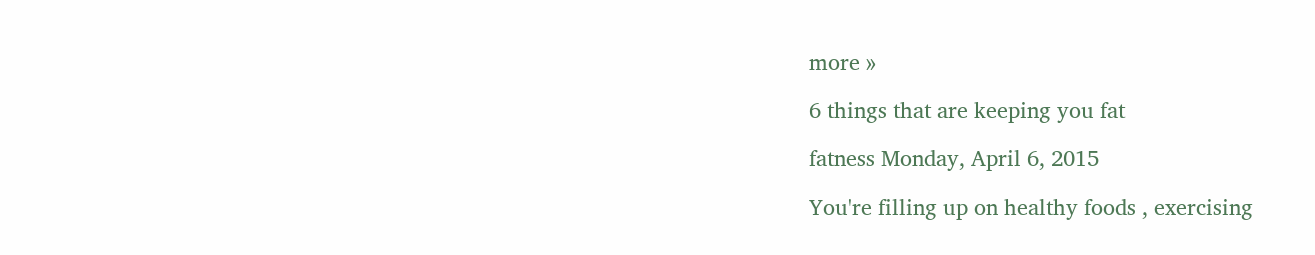more »

6 things that are keeping you fat

fatness Monday, April 6, 2015

You're filling up on healthy foods , exercising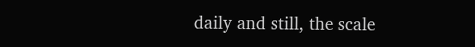daily and still, the scale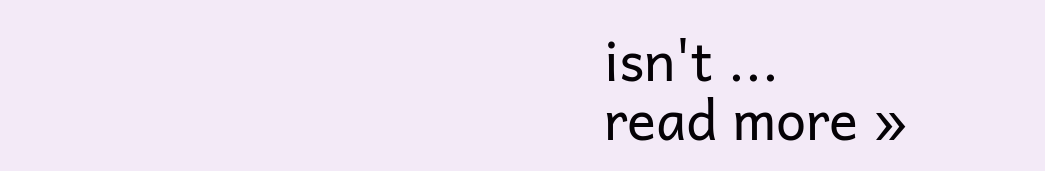isn't ...
read more »